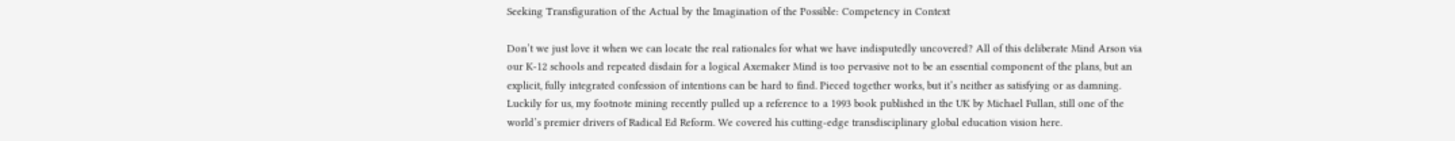Seeking Transfiguration of the Actual by the Imagination of the Possible: Competency in Context

Don’t we just love it when we can locate the real rationales for what we have indisputedly uncovered? All of this deliberate Mind Arson via our K-12 schools and repeated disdain for a logical Axemaker Mind is too pervasive not to be an essential component of the plans, but an explicit, fully integrated confession of intentions can be hard to find. Pieced together works, but it’s neither as satisfying or as damning.  Luckily for us, my footnote mining recently pulled up a reference to a 1993 book published in the UK by Michael Fullan, still one of the world’s premier drivers of Radical Ed Reform. We covered his cutting-edge transdisciplinary global education vision here.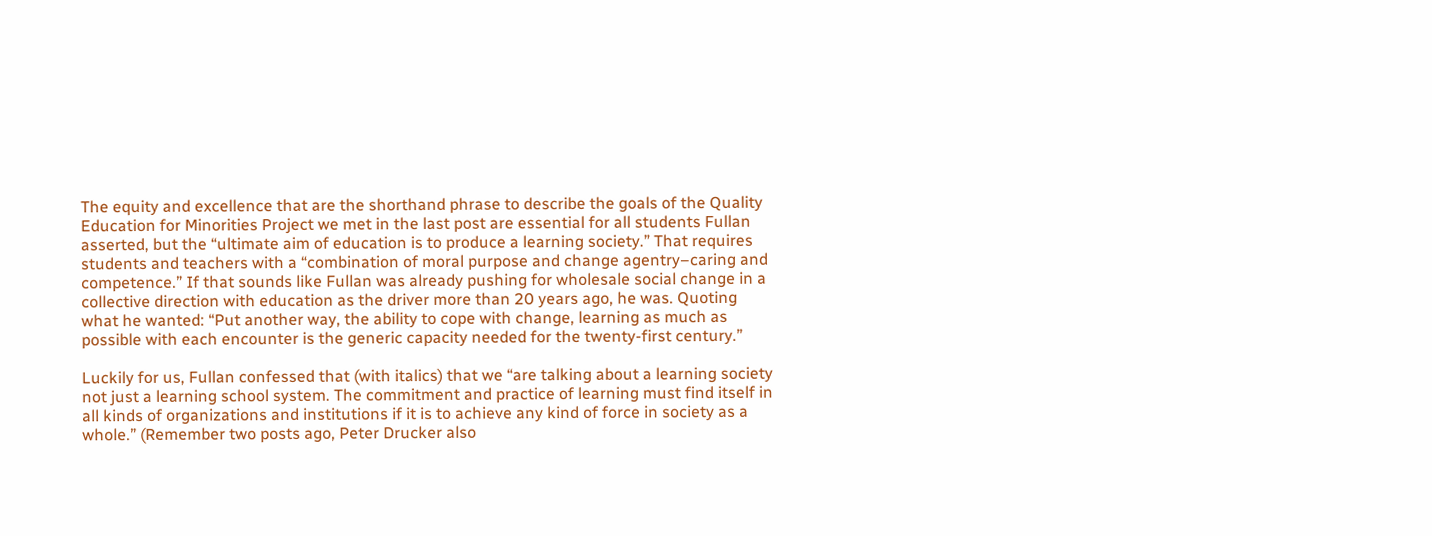The equity and excellence that are the shorthand phrase to describe the goals of the Quality Education for Minorities Project we met in the last post are essential for all students Fullan asserted, but the “ultimate aim of education is to produce a learning society.” That requires students and teachers with a “combination of moral purpose and change agentry–caring and competence.” If that sounds like Fullan was already pushing for wholesale social change in a collective direction with education as the driver more than 20 years ago, he was. Quoting what he wanted: “Put another way, the ability to cope with change, learning as much as possible with each encounter is the generic capacity needed for the twenty-first century.”

Luckily for us, Fullan confessed that (with italics) that we “are talking about a learning society not just a learning school system. The commitment and practice of learning must find itself in all kinds of organizations and institutions if it is to achieve any kind of force in society as a whole.” (Remember two posts ago, Peter Drucker also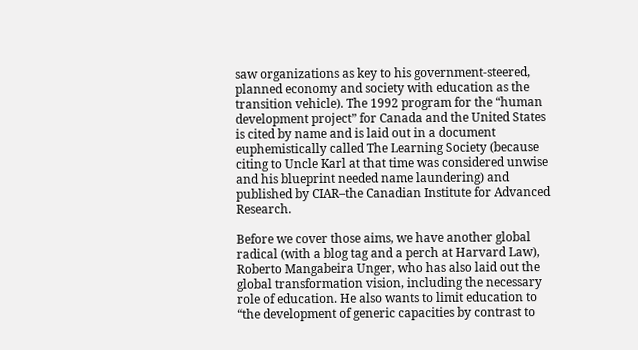saw organizations as key to his government-steered, planned economy and society with education as the transition vehicle). The 1992 program for the “human development project” for Canada and the United States is cited by name and is laid out in a document euphemistically called The Learning Society (because citing to Uncle Karl at that time was considered unwise and his blueprint needed name laundering) and published by CIAR–the Canadian Institute for Advanced Research.

Before we cover those aims, we have another global radical (with a blog tag and a perch at Harvard Law), Roberto Mangabeira Unger, who has also laid out the global transformation vision, including the necessary role of education. He also wants to limit education to “the development of generic capacities by contrast to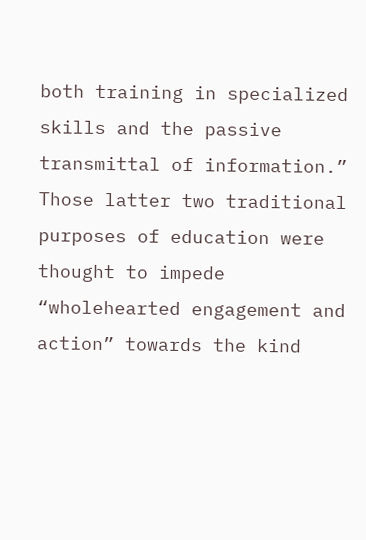both training in specialized skills and the passive transmittal of information.” Those latter two traditional purposes of education were thought to impede “wholehearted engagement and action” towards the kind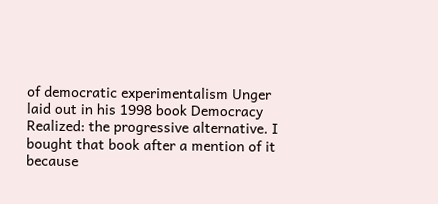of democratic experimentalism Unger laid out in his 1998 book Democracy Realized: the progressive alternative. I bought that book after a mention of it because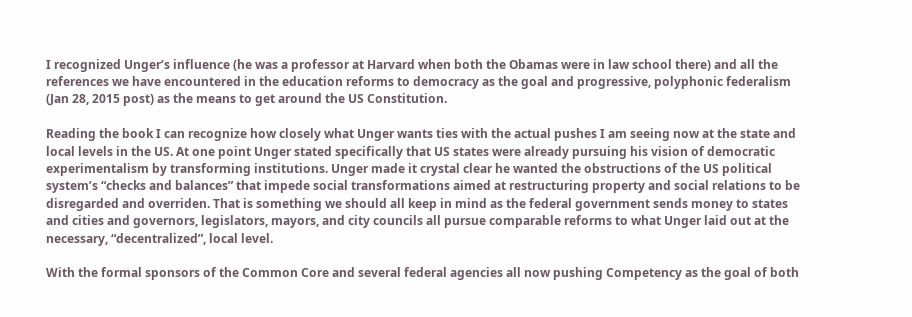I recognized Unger’s influence (he was a professor at Harvard when both the Obamas were in law school there) and all the references we have encountered in the education reforms to democracy as the goal and progressive, polyphonic federalism (Jan 28, 2015 post) as the means to get around the US Constitution.

Reading the book I can recognize how closely what Unger wants ties with the actual pushes I am seeing now at the state and local levels in the US. At one point Unger stated specifically that US states were already pursuing his vision of democratic experimentalism by transforming institutions. Unger made it crystal clear he wanted the obstructions of the US political system’s “checks and balances” that impede social transformations aimed at restructuring property and social relations to be disregarded and overriden. That is something we should all keep in mind as the federal government sends money to states and cities and governors, legislators, mayors, and city councils all pursue comparable reforms to what Unger laid out at the necessary, “decentralized”, local level.

With the formal sponsors of the Common Core and several federal agencies all now pushing Competency as the goal of both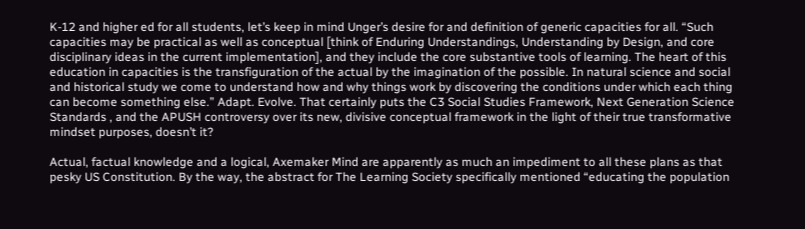K-12 and higher ed for all students, let’s keep in mind Unger’s desire for and definition of generic capacities for all. “Such capacities may be practical as well as conceptual [think of Enduring Understandings, Understanding by Design, and core disciplinary ideas in the current implementation], and they include the core substantive tools of learning. The heart of this education in capacities is the transfiguration of the actual by the imagination of the possible. In natural science and social and historical study we come to understand how and why things work by discovering the conditions under which each thing can become something else.” Adapt. Evolve. That certainly puts the C3 Social Studies Framework, Next Generation Science Standards , and the APUSH controversy over its new, divisive conceptual framework in the light of their true transformative mindset purposes, doesn’t it?

Actual, factual knowledge and a logical, Axemaker Mind are apparently as much an impediment to all these plans as that pesky US Constitution. By the way, the abstract for The Learning Society specifically mentioned “educating the population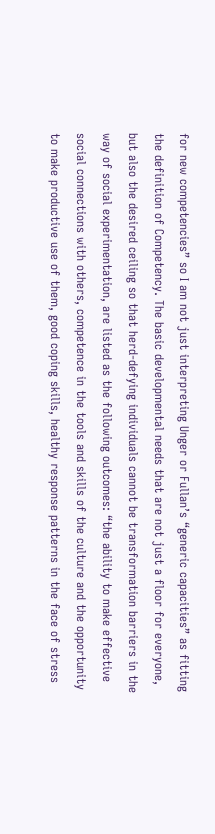for new competencies” so I am not just interpreting Unger or Fullan’s “generic capacities” as fitting the definition of Competency. The basic developmental needs that are not just a floor for everyone, but also the desired ceiling so that herd-defying individuals cannot be transformation barriers in the way of social experimentation, are listed as the following outcomes: “the ability to make effective social connections with others, competence in the tools and skills of the culture and the opportunity to make productive use of them, good coping skills, healthy response patterns in the face of stress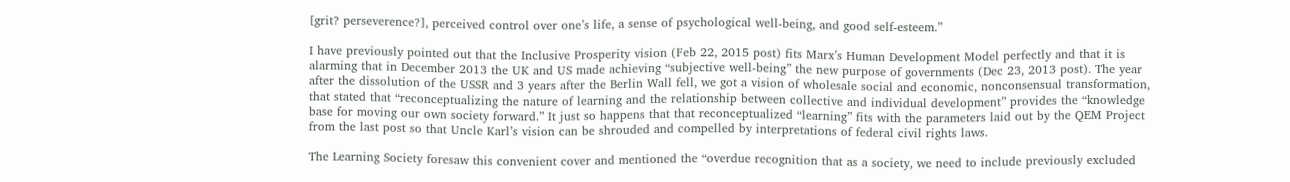[grit? perseverence?], perceived control over one’s life, a sense of psychological well-being, and good self-esteem.”

I have previously pointed out that the Inclusive Prosperity vision (Feb 22, 2015 post) fits Marx’s Human Development Model perfectly and that it is alarming that in December 2013 the UK and US made achieving “subjective well-being” the new purpose of governments (Dec 23, 2013 post). The year after the dissolution of the USSR and 3 years after the Berlin Wall fell, we got a vision of wholesale social and economic, nonconsensual transformation, that stated that “reconceptualizing the nature of learning and the relationship between collective and individual development” provides the “knowledge base for moving our own society forward.” It just so happens that that reconceptualized “learning” fits with the parameters laid out by the QEM Project from the last post so that Uncle Karl’s vision can be shrouded and compelled by interpretations of federal civil rights laws.

The Learning Society foresaw this convenient cover and mentioned the “overdue recognition that as a society, we need to include previously excluded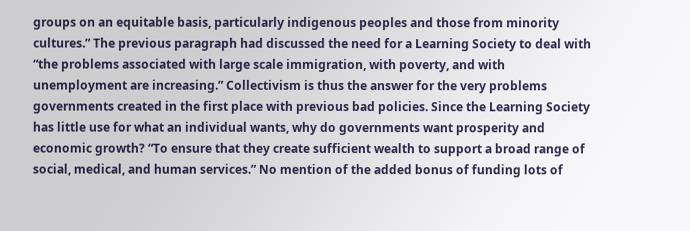groups on an equitable basis, particularly indigenous peoples and those from minority cultures.” The previous paragraph had discussed the need for a Learning Society to deal with “the problems associated with large scale immigration, with poverty, and with unemployment are increasing.” Collectivism is thus the answer for the very problems governments created in the first place with previous bad policies. Since the Learning Society has little use for what an individual wants, why do governments want prosperity and economic growth? “To ensure that they create sufficient wealth to support a broad range of social, medical, and human services.” No mention of the added bonus of funding lots of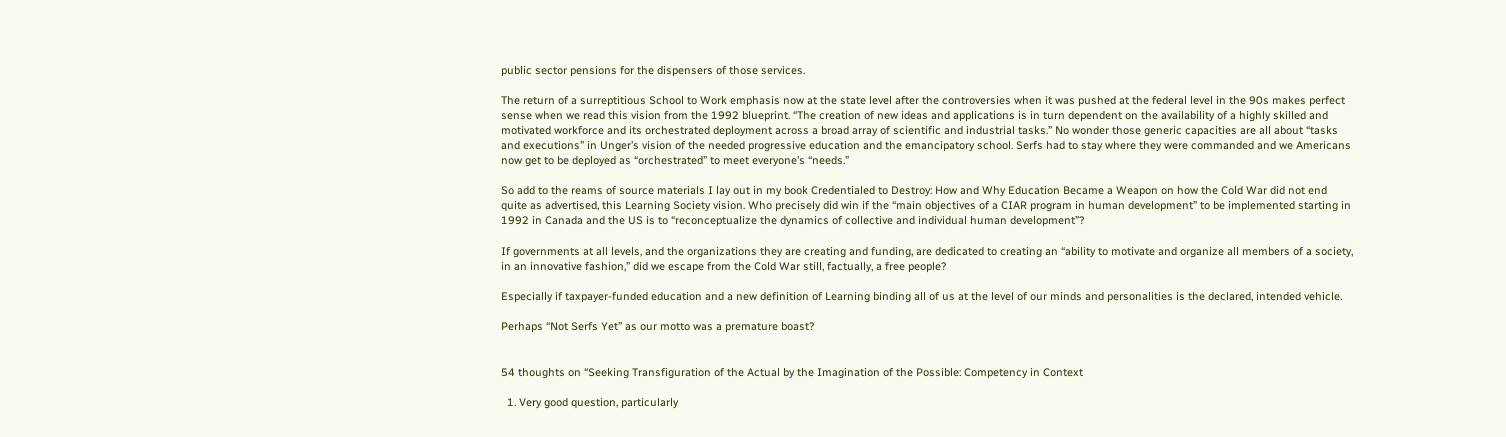public sector pensions for the dispensers of those services.

The return of a surreptitious School to Work emphasis now at the state level after the controversies when it was pushed at the federal level in the 90s makes perfect sense when we read this vision from the 1992 blueprint. “The creation of new ideas and applications is in turn dependent on the availability of a highly skilled and motivated workforce and its orchestrated deployment across a broad array of scientific and industrial tasks.” No wonder those generic capacities are all about “tasks and executions” in Unger’s vision of the needed progressive education and the emancipatory school. Serfs had to stay where they were commanded and we Americans now get to be deployed as “orchestrated” to meet everyone’s “needs.”

So add to the reams of source materials I lay out in my book Credentialed to Destroy: How and Why Education Became a Weapon on how the Cold War did not end quite as advertised, this Learning Society vision. Who precisely did win if the “main objectives of a CIAR program in human development” to be implemented starting in 1992 in Canada and the US is to “reconceptualize the dynamics of collective and individual human development”?

If governments at all levels, and the organizations they are creating and funding, are dedicated to creating an “ability to motivate and organize all members of a society, in an innovative fashion,” did we escape from the Cold War still, factually, a free people?

Especially if taxpayer-funded education and a new definition of Learning binding all of us at the level of our minds and personalities is the declared, intended vehicle.

Perhaps “Not Serfs Yet” as our motto was a premature boast?


54 thoughts on “Seeking Transfiguration of the Actual by the Imagination of the Possible: Competency in Context

  1. Very good question, particularly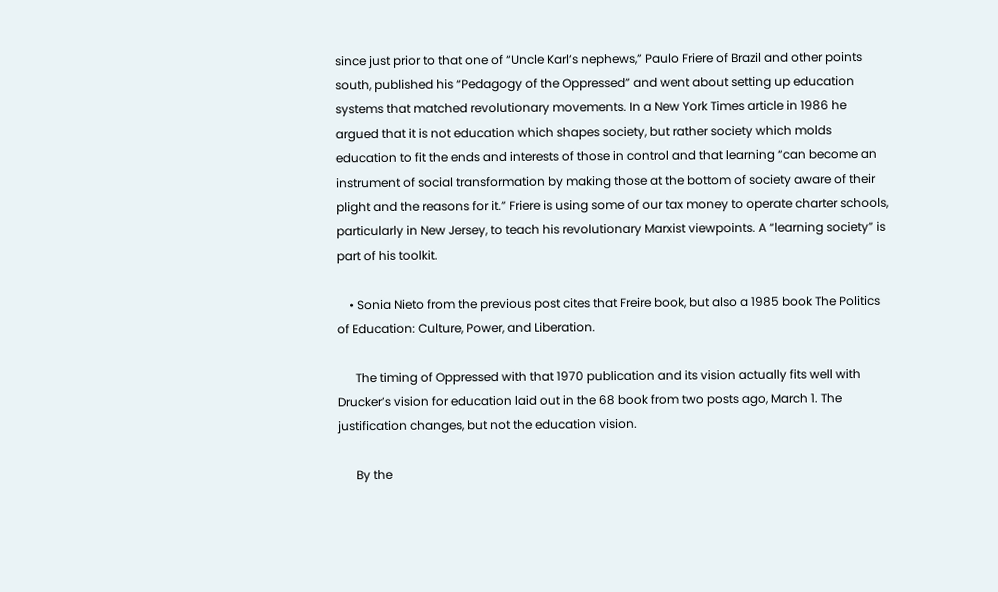since just prior to that one of “Uncle Karl’s nephews,” Paulo Friere of Brazil and other points south, published his “Pedagogy of the Oppressed” and went about setting up education systems that matched revolutionary movements. In a New York Times article in 1986 he argued that it is not education which shapes society, but rather society which molds education to fit the ends and interests of those in control and that learning “can become an instrument of social transformation by making those at the bottom of society aware of their plight and the reasons for it.” Friere is using some of our tax money to operate charter schools, particularly in New Jersey, to teach his revolutionary Marxist viewpoints. A “learning society” is part of his toolkit.

    • Sonia Nieto from the previous post cites that Freire book, but also a 1985 book The Politics of Education: Culture, Power, and Liberation.

      The timing of Oppressed with that 1970 publication and its vision actually fits well with Drucker’s vision for education laid out in the 68 book from two posts ago, March 1. The justification changes, but not the education vision.

      By the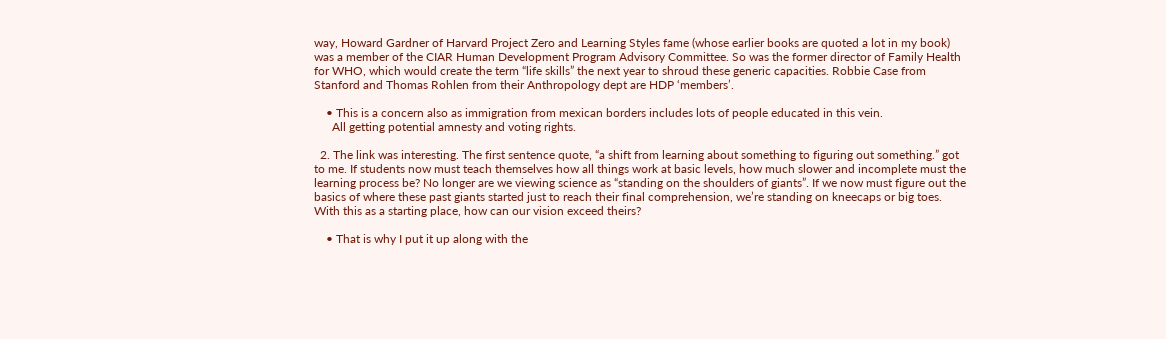way, Howard Gardner of Harvard Project Zero and Learning Styles fame (whose earlier books are quoted a lot in my book) was a member of the CIAR Human Development Program Advisory Committee. So was the former director of Family Health for WHO, which would create the term “life skills” the next year to shroud these generic capacities. Robbie Case from Stanford and Thomas Rohlen from their Anthropology dept are HDP ‘members’.

    • This is a concern also as immigration from mexican borders includes lots of people educated in this vein.
      All getting potential amnesty and voting rights.

  2. The link was interesting. The first sentence quote, “a shift from learning about something to figuring out something.” got to me. If students now must teach themselves how all things work at basic levels, how much slower and incomplete must the learning process be? No longer are we viewing science as “standing on the shoulders of giants”. If we now must figure out the basics of where these past giants started just to reach their final comprehension, we’re standing on kneecaps or big toes. With this as a starting place, how can our vision exceed theirs?

    • That is why I put it up along with the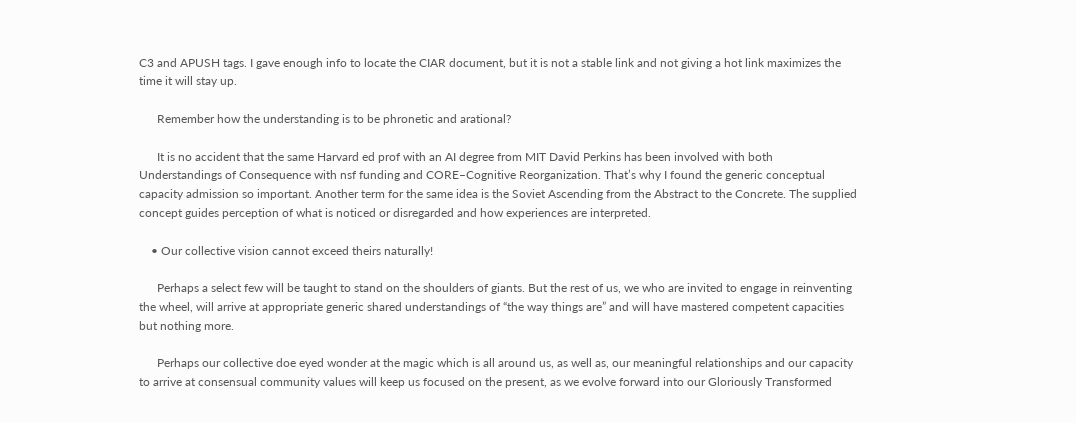C3 and APUSH tags. I gave enough info to locate the CIAR document, but it is not a stable link and not giving a hot link maximizes the time it will stay up.

      Remember how the understanding is to be phronetic and arational?

      It is no accident that the same Harvard ed prof with an AI degree from MIT David Perkins has been involved with both Understandings of Consequence with nsf funding and CORE–Cognitive Reorganization. That’s why I found the generic conceptual capacity admission so important. Another term for the same idea is the Soviet Ascending from the Abstract to the Concrete. The supplied concept guides perception of what is noticed or disregarded and how experiences are interpreted.

    • Our collective vision cannot exceed theirs naturally!

      Perhaps a select few will be taught to stand on the shoulders of giants. But the rest of us, we who are invited to engage in reinventing the wheel, will arrive at appropriate generic shared understandings of “the way things are” and will have mastered competent capacities but nothing more.

      Perhaps our collective doe eyed wonder at the magic which is all around us, as well as, our meaningful relationships and our capacity to arrive at consensual community values will keep us focused on the present, as we evolve forward into our Gloriously Transformed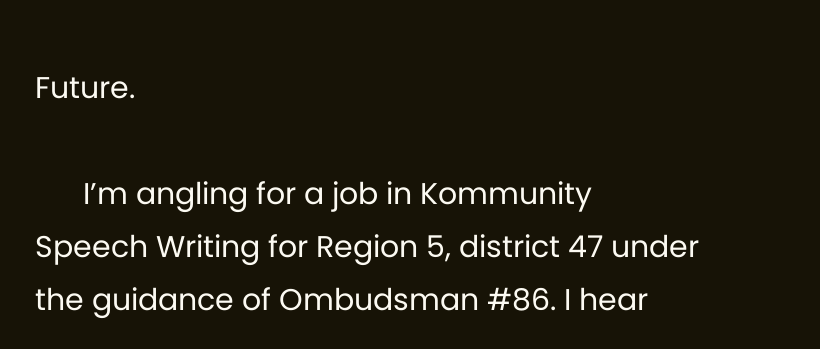Future.

      I’m angling for a job in Kommunity Speech Writing for Region 5, district 47 under the guidance of Ombudsman #86. I hear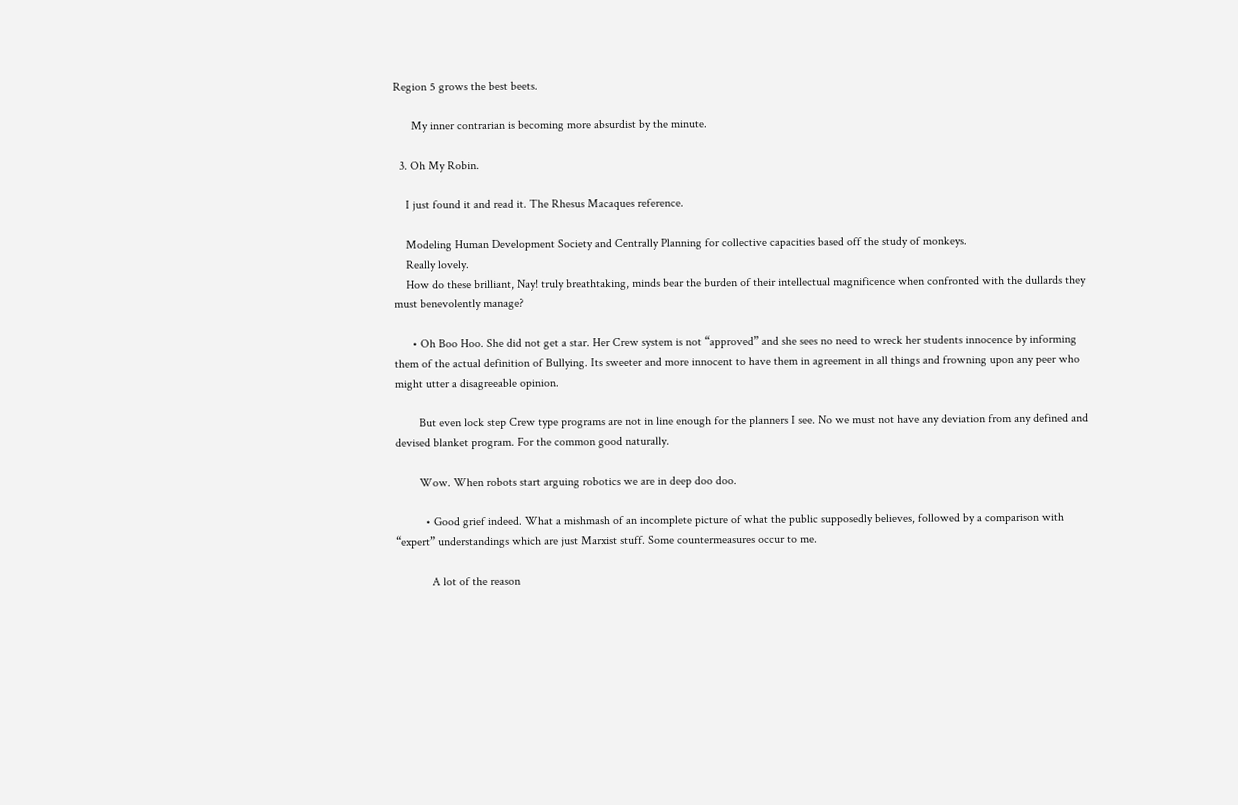Region 5 grows the best beets.

      My inner contrarian is becoming more absurdist by the minute.

  3. Oh My Robin.

    I just found it and read it. The Rhesus Macaques reference.

    Modeling Human Development Society and Centrally Planning for collective capacities based off the study of monkeys.
    Really lovely.
    How do these brilliant, Nay! truly breathtaking, minds bear the burden of their intellectual magnificence when confronted with the dullards they must benevolently manage?

      • Oh Boo Hoo. She did not get a star. Her Crew system is not “approved” and she sees no need to wreck her students innocence by informing them of the actual definition of Bullying. Its sweeter and more innocent to have them in agreement in all things and frowning upon any peer who might utter a disagreeable opinion.

        But even lock step Crew type programs are not in line enough for the planners I see. No we must not have any deviation from any defined and devised blanket program. For the common good naturally.

        Wow. When robots start arguing robotics we are in deep doo doo.

          • Good grief indeed. What a mishmash of an incomplete picture of what the public supposedly believes, followed by a comparison with “expert” understandings which are just Marxist stuff. Some countermeasures occur to me.

            A lot of the reason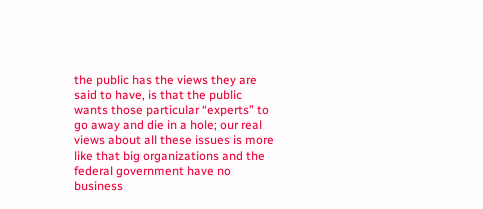the public has the views they are said to have, is that the public wants those particular “experts” to go away and die in a hole; our real views about all these issues is more like that big organizations and the federal government have no business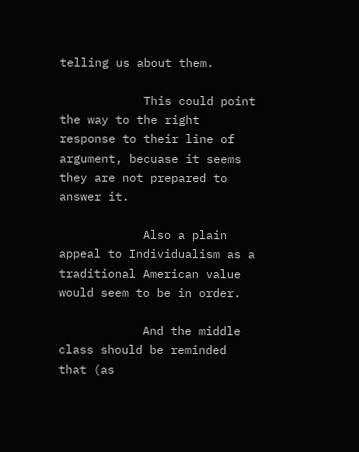telling us about them.

            This could point the way to the right response to their line of argument, becuase it seems they are not prepared to answer it.

            Also a plain appeal to Individualism as a traditional American value would seem to be in order.

            And the middle class should be reminded that (as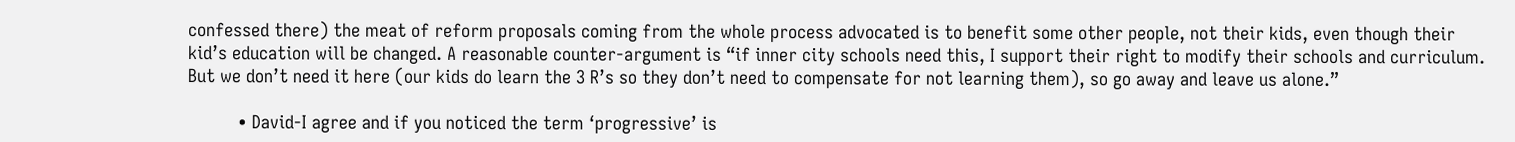confessed there) the meat of reform proposals coming from the whole process advocated is to benefit some other people, not their kids, even though their kid’s education will be changed. A reasonable counter-argument is “if inner city schools need this, I support their right to modify their schools and curriculum. But we don’t need it here (our kids do learn the 3 R’s so they don’t need to compensate for not learning them), so go away and leave us alone.”

          • David-I agree and if you noticed the term ‘progressive’ is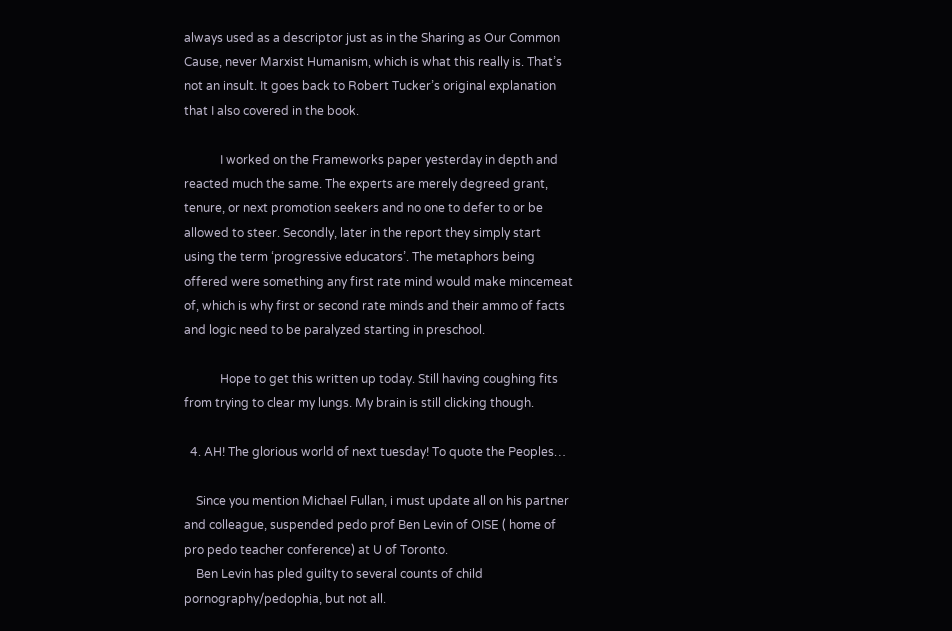always used as a descriptor just as in the Sharing as Our Common Cause, never Marxist Humanism, which is what this really is. That’s not an insult. It goes back to Robert Tucker’s original explanation that I also covered in the book.

            I worked on the Frameworks paper yesterday in depth and reacted much the same. The experts are merely degreed grant, tenure, or next promotion seekers and no one to defer to or be allowed to steer. Secondly, later in the report they simply start using the term ‘progressive educators’. The metaphors being offered were something any first rate mind would make mincemeat of, which is why first or second rate minds and their ammo of facts and logic need to be paralyzed starting in preschool.

            Hope to get this written up today. Still having coughing fits from trying to clear my lungs. My brain is still clicking though.

  4. AH! The glorious world of next tuesday! To quote the Peoples…

    Since you mention Michael Fullan, i must update all on his partner and colleague, suspended pedo prof Ben Levin of OISE ( home of pro pedo teacher conference) at U of Toronto.
    Ben Levin has pled guilty to several counts of child pornography/pedophia, but not all.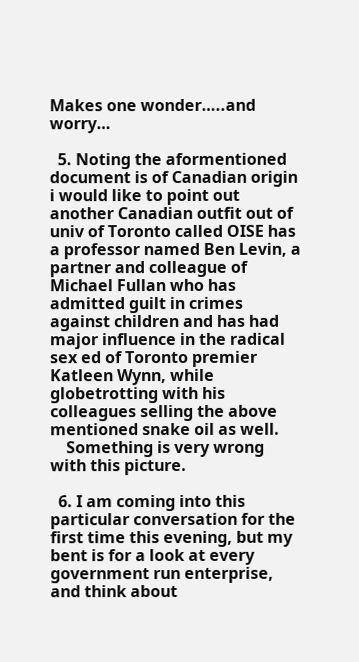Makes one wonder…..and worry…

  5. Noting the aformentioned document is of Canadian origin i would like to point out another Canadian outfit out of univ of Toronto called OISE has a professor named Ben Levin, a partner and colleague of Michael Fullan who has admitted guilt in crimes against children and has had major influence in the radical sex ed of Toronto premier Katleen Wynn, while globetrotting with his colleagues selling the above mentioned snake oil as well.
    Something is very wrong with this picture.

  6. I am coming into this particular conversation for the first time this evening, but my bent is for a look at every government run enterprise, and think about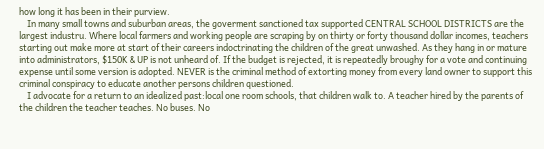how long it has been in their purview.
    In many small towns and suburban areas, the goverment sanctioned tax supported CENTRAL SCHOOL DISTRICTS are the largest industru. Where local farmers and working people are scraping by on thirty or forty thousand dollar incomes, teachers starting out make more at start of their careers indoctrinating the children of the great unwashed. As they hang in or mature into administrators, $150K & UP is not unheard of. If the budget is rejected, it is repeatedly broughy for a vote and continuing expense until some version is adopted. NEVER is the criminal method of extorting money from every land owner to support this criminal conspiracy to educate another persons children questioned.
    I advocate for a return to an idealized past:local one room schools, that children walk to. A teacher hired by the parents of the children the teacher teaches. No buses. No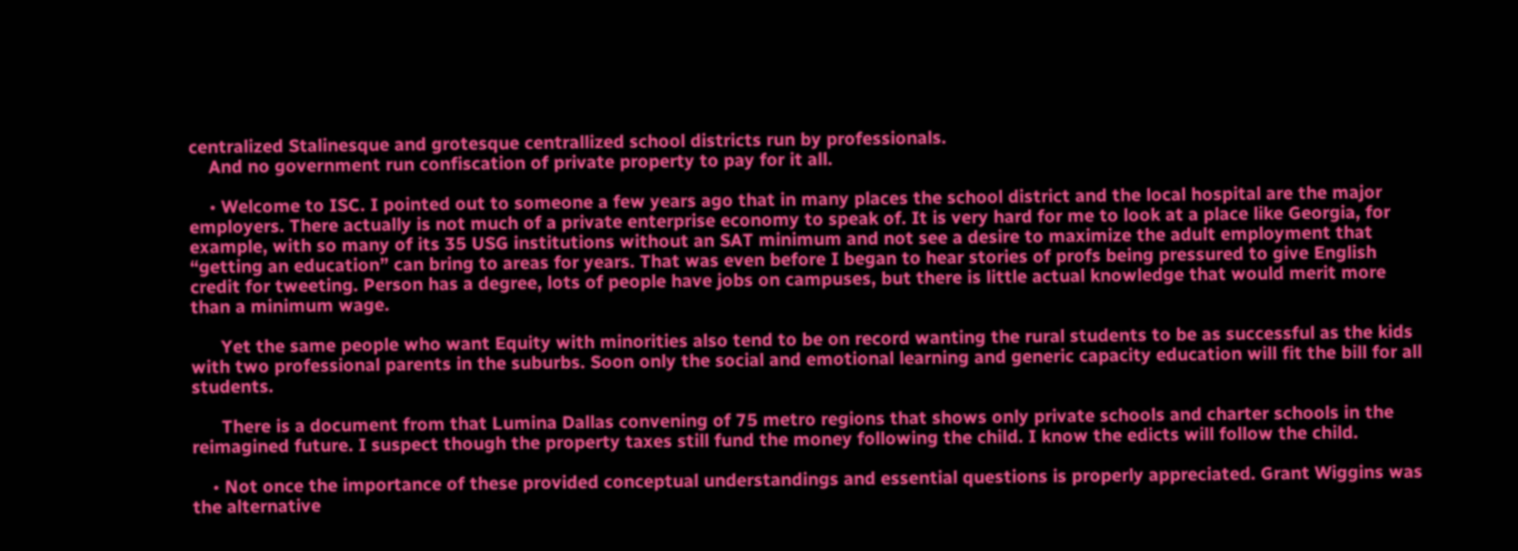centralized Stalinesque and grotesque centrallized school districts run by professionals.
    And no government run confiscation of private property to pay for it all.

    • Welcome to ISC. I pointed out to someone a few years ago that in many places the school district and the local hospital are the major employers. There actually is not much of a private enterprise economy to speak of. It is very hard for me to look at a place like Georgia, for example, with so many of its 35 USG institutions without an SAT minimum and not see a desire to maximize the adult employment that “getting an education” can bring to areas for years. That was even before I began to hear stories of profs being pressured to give English credit for tweeting. Person has a degree, lots of people have jobs on campuses, but there is little actual knowledge that would merit more than a minimum wage.

      Yet the same people who want Equity with minorities also tend to be on record wanting the rural students to be as successful as the kids with two professional parents in the suburbs. Soon only the social and emotional learning and generic capacity education will fit the bill for all students.

      There is a document from that Lumina Dallas convening of 75 metro regions that shows only private schools and charter schools in the reimagined future. I suspect though the property taxes still fund the money following the child. I know the edicts will follow the child.

    • Not once the importance of these provided conceptual understandings and essential questions is properly appreciated. Grant Wiggins was the alternative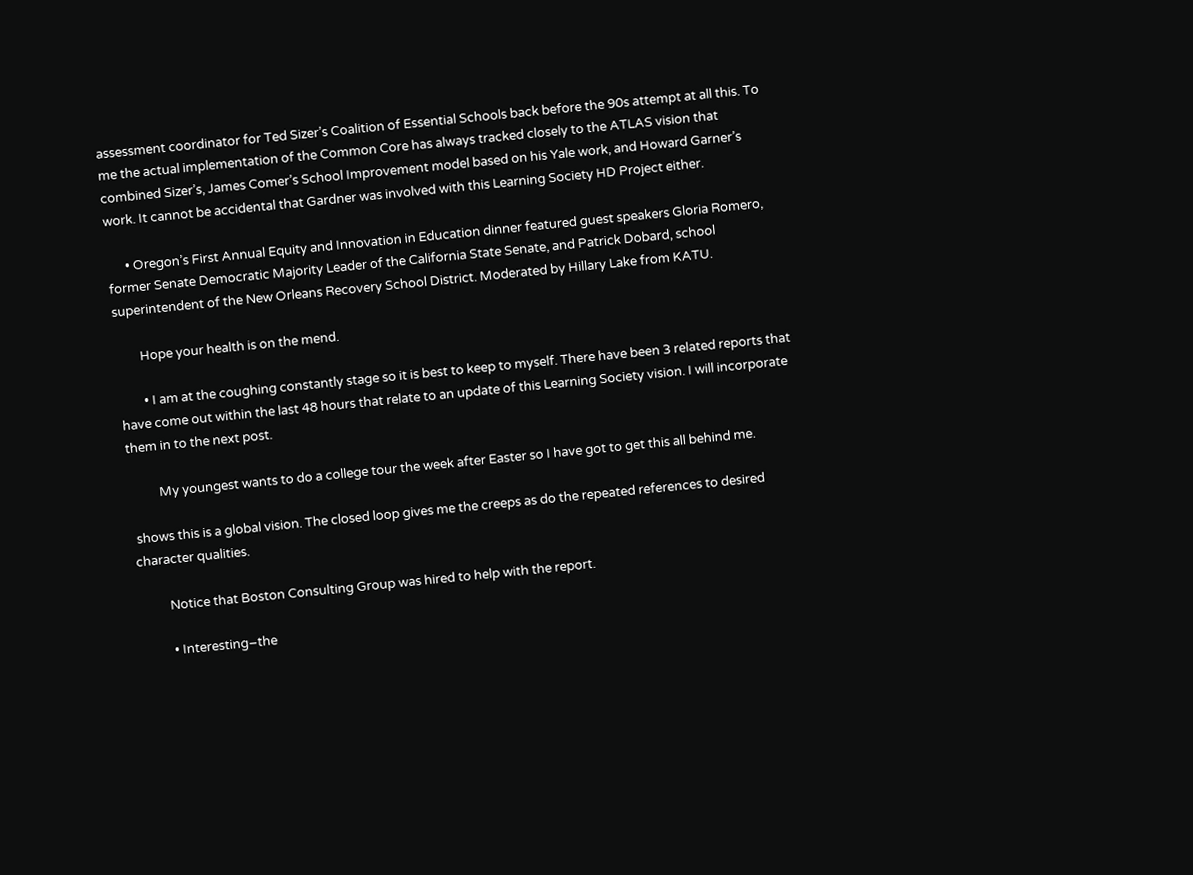assessment coordinator for Ted Sizer’s Coalition of Essential Schools back before the 90s attempt at all this. To me the actual implementation of the Common Core has always tracked closely to the ATLAS vision that combined Sizer’s, James Comer’s School Improvement model based on his Yale work, and Howard Garner’s work. It cannot be accidental that Gardner was involved with this Learning Society HD Project either.

      • Oregon’s First Annual Equity and Innovation in Education dinner featured guest speakers Gloria Romero, former Senate Democratic Majority Leader of the California State Senate, and Patrick Dobard, school superintendent of the New Orleans Recovery School District. Moderated by Hillary Lake from KATU.

        Hope your health is on the mend.

        • I am at the coughing constantly stage so it is best to keep to myself. There have been 3 related reports that have come out within the last 48 hours that relate to an update of this Learning Society vision. I will incorporate them in to the next post.

          My youngest wants to do a college tour the week after Easter so I have got to get this all behind me.

 shows this is a global vision. The closed loop gives me the creeps as do the repeated references to desired character qualities.

          Notice that Boston Consulting Group was hired to help with the report.

          • Interesting–the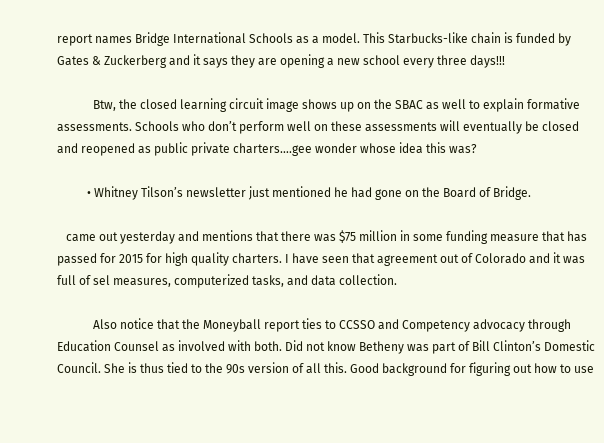report names Bridge International Schools as a model. This Starbucks-like chain is funded by Gates & Zuckerberg and it says they are opening a new school every three days!!!

            Btw, the closed learning circuit image shows up on the SBAC as well to explain formative assessments. Schools who don’t perform well on these assessments will eventually be closed and reopened as public private charters….gee wonder whose idea this was?

          • Whitney Tilson’s newsletter just mentioned he had gone on the Board of Bridge.

   came out yesterday and mentions that there was $75 million in some funding measure that has passed for 2015 for high quality charters. I have seen that agreement out of Colorado and it was full of sel measures, computerized tasks, and data collection.

            Also notice that the Moneyball report ties to CCSSO and Competency advocacy through Education Counsel as involved with both. Did not know Betheny was part of Bill Clinton’s Domestic Council. She is thus tied to the 90s version of all this. Good background for figuring out how to use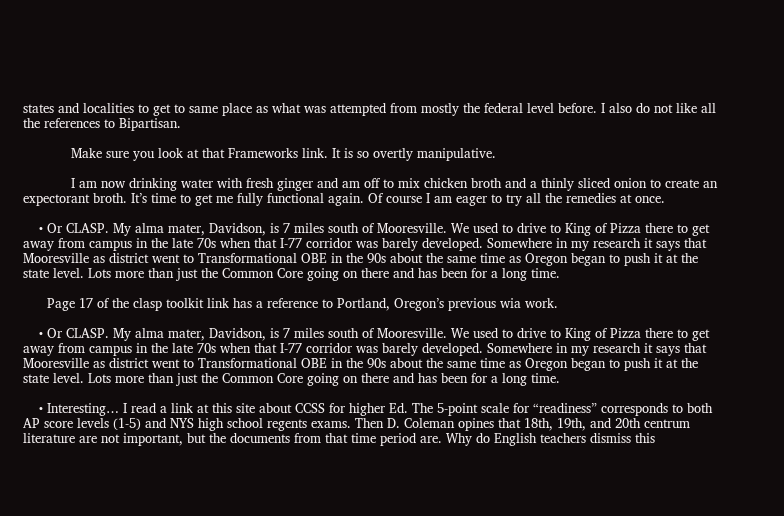states and localities to get to same place as what was attempted from mostly the federal level before. I also do not like all the references to Bipartisan.

            Make sure you look at that Frameworks link. It is so overtly manipulative.

            I am now drinking water with fresh ginger and am off to mix chicken broth and a thinly sliced onion to create an expectorant broth. It’s time to get me fully functional again. Of course I am eager to try all the remedies at once.

    • Or CLASP. My alma mater, Davidson, is 7 miles south of Mooresville. We used to drive to King of Pizza there to get away from campus in the late 70s when that I-77 corridor was barely developed. Somewhere in my research it says that Mooresville as district went to Transformational OBE in the 90s about the same time as Oregon began to push it at the state level. Lots more than just the Common Core going on there and has been for a long time.

      Page 17 of the clasp toolkit link has a reference to Portland, Oregon’s previous wia work.

    • Or CLASP. My alma mater, Davidson, is 7 miles south of Mooresville. We used to drive to King of Pizza there to get away from campus in the late 70s when that I-77 corridor was barely developed. Somewhere in my research it says that Mooresville as district went to Transformational OBE in the 90s about the same time as Oregon began to push it at the state level. Lots more than just the Common Core going on there and has been for a long time.

    • Interesting… I read a link at this site about CCSS for higher Ed. The 5-point scale for “readiness” corresponds to both AP score levels (1-5) and NYS high school regents exams. Then D. Coleman opines that 18th, 19th, and 20th centrum literature are not important, but the documents from that time period are. Why do English teachers dismiss this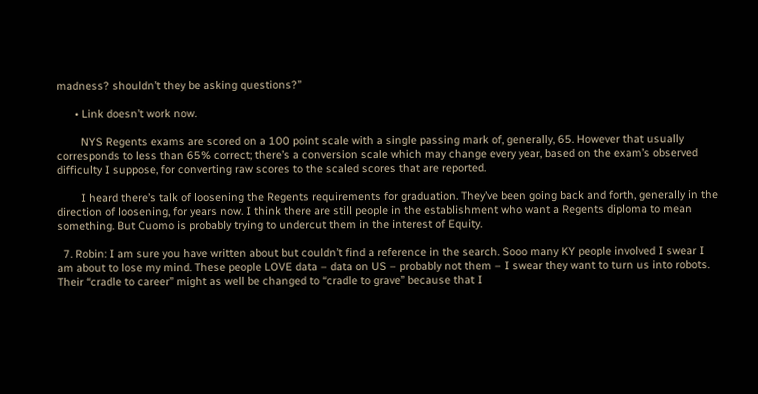madness? shouldn’t they be asking questions?”

      • Link doesn’t work now.

        NYS Regents exams are scored on a 100 point scale with a single passing mark of, generally, 65. However that usually corresponds to less than 65% correct; there’s a conversion scale which may change every year, based on the exam’s observed difficulty I suppose, for converting raw scores to the scaled scores that are reported.

        I heard there’s talk of loosening the Regents requirements for graduation. They’ve been going back and forth, generally in the direction of loosening, for years now. I think there are still people in the establishment who want a Regents diploma to mean something. But Cuomo is probably trying to undercut them in the interest of Equity.

  7. Robin: I am sure you have written about but couldn’t find a reference in the search. Sooo many KY people involved I swear I am about to lose my mind. These people LOVE data – data on US – probably not them – I swear they want to turn us into robots. Their “cradle to career” might as well be changed to “cradle to grave” because that I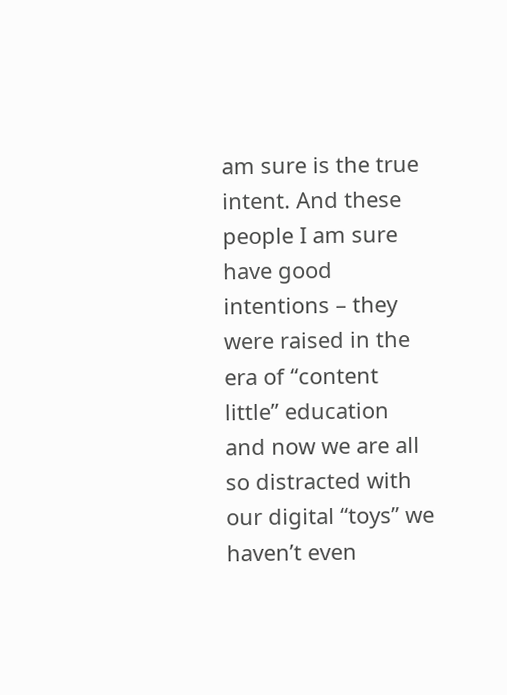am sure is the true intent. And these people I am sure have good intentions – they were raised in the era of “content little” education and now we are all so distracted with our digital “toys” we haven’t even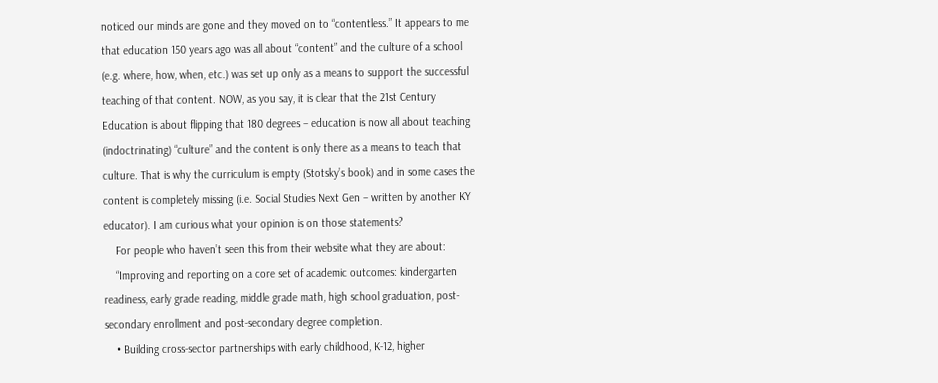noticed our minds are gone and they moved on to “contentless.” It appears to me that education 150 years ago was all about “content” and the culture of a school (e.g. where, how, when, etc.) was set up only as a means to support the successful teaching of that content. NOW, as you say, it is clear that the 21st Century Education is about flipping that 180 degrees – education is now all about teaching (indoctrinating) “culture” and the content is only there as a means to teach that culture. That is why the curriculum is empty (Stotsky’s book) and in some cases the content is completely missing (i.e. Social Studies Next Gen – written by another KY educator). I am curious what your opinion is on those statements?
    For people who haven’t seen this from their website what they are about:
    “Improving and reporting on a core set of academic outcomes: kindergarten readiness, early grade reading, middle grade math, high school graduation, post-secondary enrollment and post-secondary degree completion.
    • Building cross-sector partnerships with early childhood, K-12, higher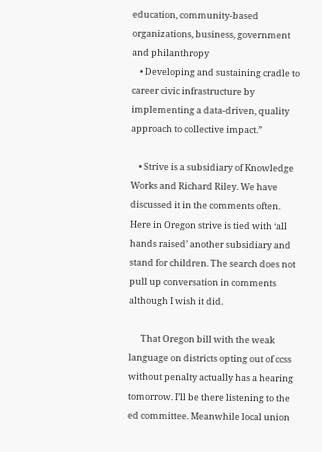education, community-based organizations, business, government and philanthropy
    • Developing and sustaining cradle to career civic infrastructure by implementing a data-driven, quality approach to collective impact.”

    • Strive is a subsidiary of Knowledge Works and Richard Riley. We have discussed it in the comments often. Here in Oregon strive is tied with ‘all hands raised’ another subsidiary and stand for children. The search does not pull up conversation in comments although I wish it did.

      That Oregon bill with the weak language on districts opting out of ccss without penalty actually has a hearing tomorrow. I’ll be there listening to the ed committee. Meanwhile local union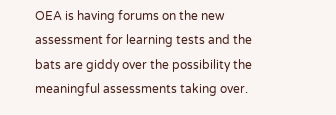OEA is having forums on the new assessment for learning tests and the bats are giddy over the possibility the meaningful assessments taking over.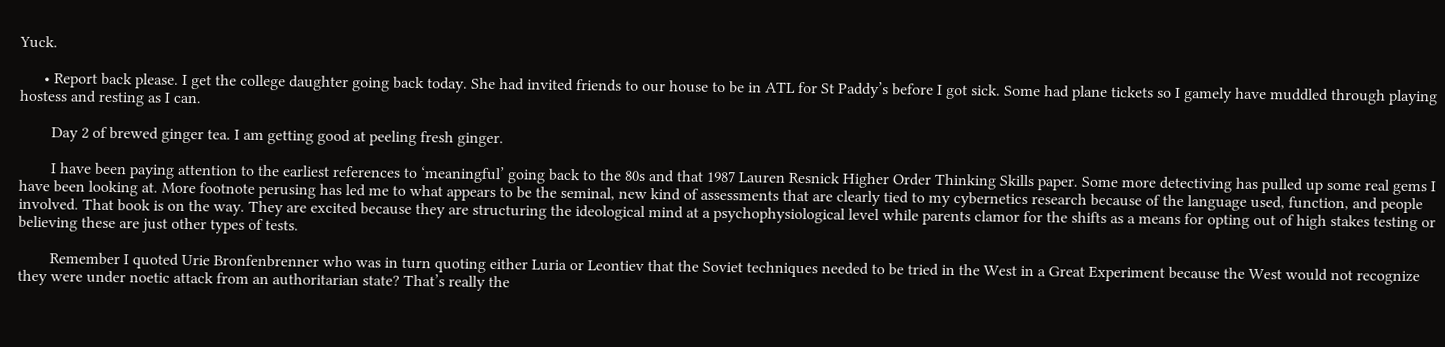Yuck.

      • Report back please. I get the college daughter going back today. She had invited friends to our house to be in ATL for St Paddy’s before I got sick. Some had plane tickets so I gamely have muddled through playing hostess and resting as I can.

        Day 2 of brewed ginger tea. I am getting good at peeling fresh ginger.

        I have been paying attention to the earliest references to ‘meaningful’ going back to the 80s and that 1987 Lauren Resnick Higher Order Thinking Skills paper. Some more detectiving has pulled up some real gems I have been looking at. More footnote perusing has led me to what appears to be the seminal, new kind of assessments that are clearly tied to my cybernetics research because of the language used, function, and people involved. That book is on the way. They are excited because they are structuring the ideological mind at a psychophysiological level while parents clamor for the shifts as a means for opting out of high stakes testing or believing these are just other types of tests.

        Remember I quoted Urie Bronfenbrenner who was in turn quoting either Luria or Leontiev that the Soviet techniques needed to be tried in the West in a Great Experiment because the West would not recognize they were under noetic attack from an authoritarian state? That’s really the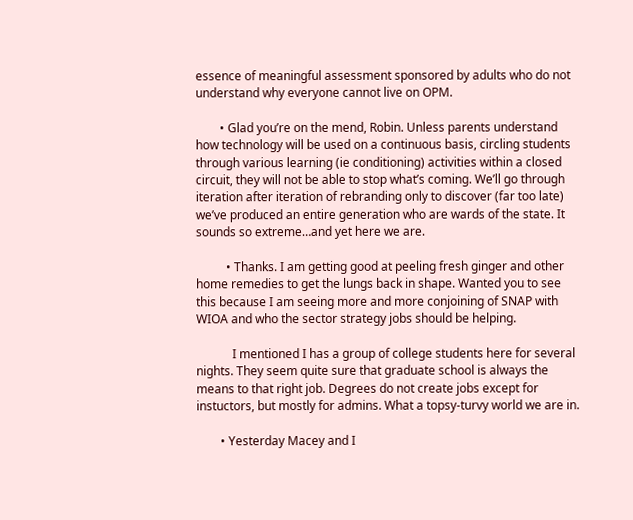essence of meaningful assessment sponsored by adults who do not understand why everyone cannot live on OPM.

        • Glad you’re on the mend, Robin. Unless parents understand how technology will be used on a continuous basis, circling students through various learning (ie conditioning) activities within a closed circuit, they will not be able to stop what’s coming. We’ll go through iteration after iteration of rebranding only to discover (far too late) we’ve produced an entire generation who are wards of the state. It sounds so extreme…and yet here we are.

          • Thanks. I am getting good at peeling fresh ginger and other home remedies to get the lungs back in shape. Wanted you to see this because I am seeing more and more conjoining of SNAP with WIOA and who the sector strategy jobs should be helping.

            I mentioned I has a group of college students here for several nights. They seem quite sure that graduate school is always the means to that right job. Degrees do not create jobs except for instuctors, but mostly for admins. What a topsy-turvy world we are in.

        • Yesterday Macey and I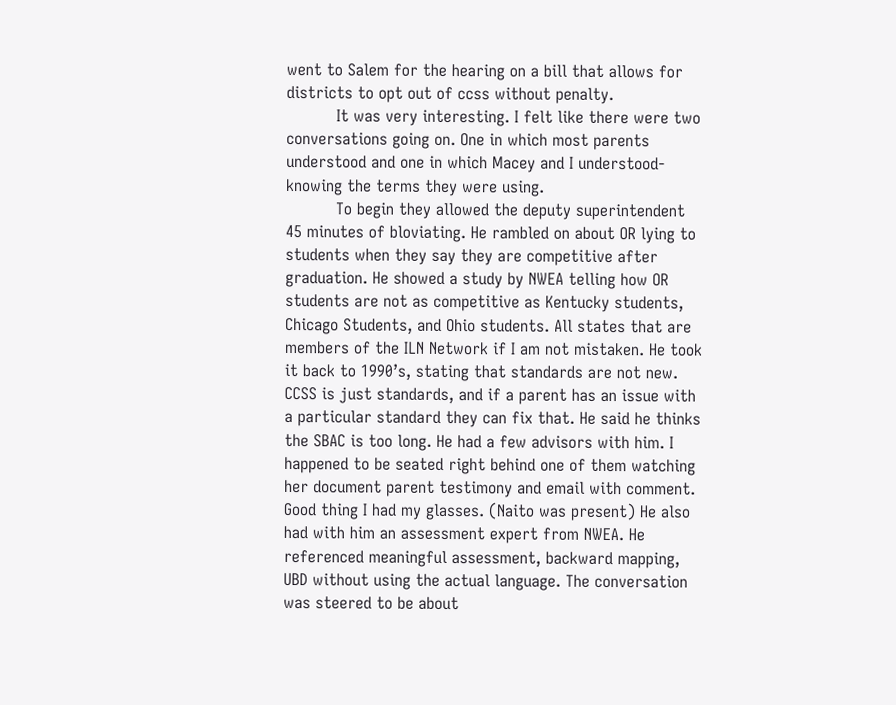went to Salem for the hearing on a bill that allows for districts to opt out of ccss without penalty.
          It was very interesting. I felt like there were two conversations going on. One in which most parents understood and one in which Macey and I understood- knowing the terms they were using.
          To begin they allowed the deputy superintendent 45 minutes of bloviating. He rambled on about OR lying to students when they say they are competitive after graduation. He showed a study by NWEA telling how OR students are not as competitive as Kentucky students, Chicago Students, and Ohio students. All states that are members of the ILN Network if I am not mistaken. He took it back to 1990’s, stating that standards are not new. CCSS is just standards, and if a parent has an issue with a particular standard they can fix that. He said he thinks the SBAC is too long. He had a few advisors with him. I happened to be seated right behind one of them watching her document parent testimony and email with comment. Good thing I had my glasses. (Naito was present) He also had with him an assessment expert from NWEA. He referenced meaningful assessment, backward mapping, UBD without using the actual language. The conversation was steered to be about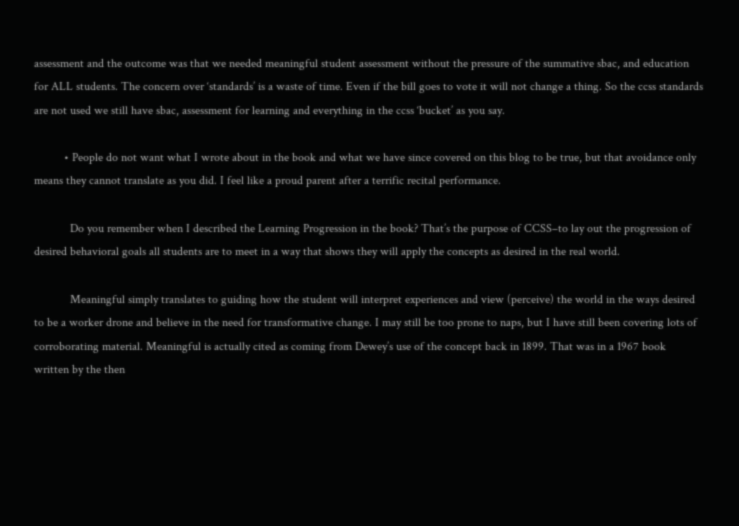assessment and the outcome was that we needed meaningful student assessment without the pressure of the summative sbac, and education for ALL students. The concern over ‘standards’ is a waste of time. Even if the bill goes to vote it will not change a thing. So the ccss standards are not used we still have sbac, assessment for learning and everything in the ccss ‘bucket’ as you say.

          • People do not want what I wrote about in the book and what we have since covered on this blog to be true, but that avoidance only means they cannot translate as you did. I feel like a proud parent after a terrific recital performance.

            Do you remember when I described the Learning Progression in the book? That’s the purpose of CCSS–to lay out the progression of desired behavioral goals all students are to meet in a way that shows they will apply the concepts as desired in the real world.

            Meaningful simply translates to guiding how the student will interpret experiences and view (perceive) the world in the ways desired to be a worker drone and believe in the need for transformative change. I may still be too prone to naps, but I have still been covering lots of corroborating material. Meaningful is actually cited as coming from Dewey’s use of the concept back in 1899. That was in a 1967 book written by the then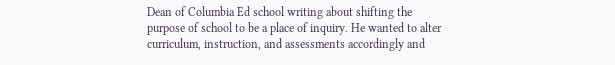Dean of Columbia Ed school writing about shifting the purpose of school to be a place of inquiry. He wanted to alter curriculum, instruction, and assessments accordingly and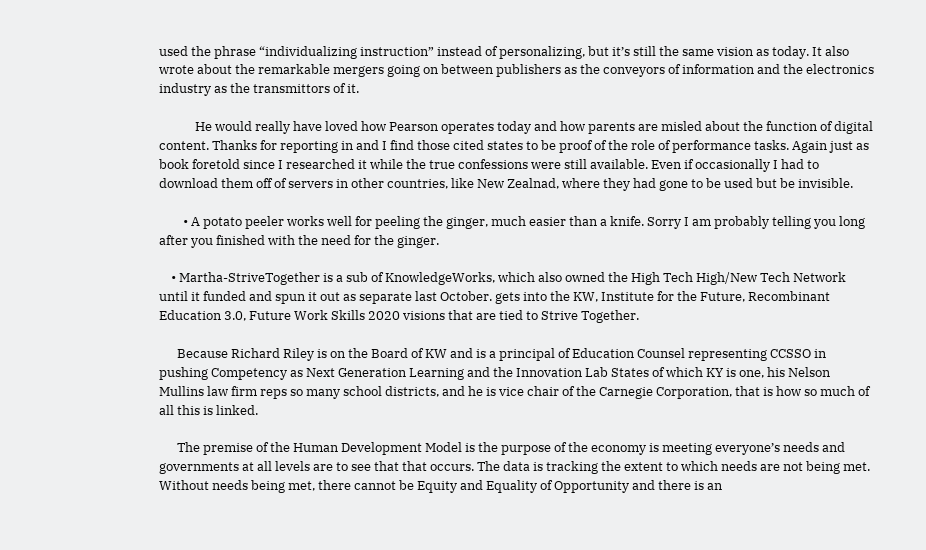used the phrase “individualizing instruction” instead of personalizing, but it’s still the same vision as today. It also wrote about the remarkable mergers going on between publishers as the conveyors of information and the electronics industry as the transmittors of it.

            He would really have loved how Pearson operates today and how parents are misled about the function of digital content. Thanks for reporting in and I find those cited states to be proof of the role of performance tasks. Again just as book foretold since I researched it while the true confessions were still available. Even if occasionally I had to download them off of servers in other countries, like New Zealnad, where they had gone to be used but be invisible.

        • A potato peeler works well for peeling the ginger, much easier than a knife. Sorry I am probably telling you long after you finished with the need for the ginger.

    • Martha-StriveTogether is a sub of KnowledgeWorks, which also owned the High Tech High/New Tech Network until it funded and spun it out as separate last October. gets into the KW, Institute for the Future, Recombinant Education 3.0, Future Work Skills 2020 visions that are tied to Strive Together.

      Because Richard Riley is on the Board of KW and is a principal of Education Counsel representing CCSSO in pushing Competency as Next Generation Learning and the Innovation Lab States of which KY is one, his Nelson Mullins law firm reps so many school districts, and he is vice chair of the Carnegie Corporation, that is how so much of all this is linked.

      The premise of the Human Development Model is the purpose of the economy is meeting everyone’s needs and governments at all levels are to see that that occurs. The data is tracking the extent to which needs are not being met. Without needs being met, there cannot be Equity and Equality of Opportunity and there is an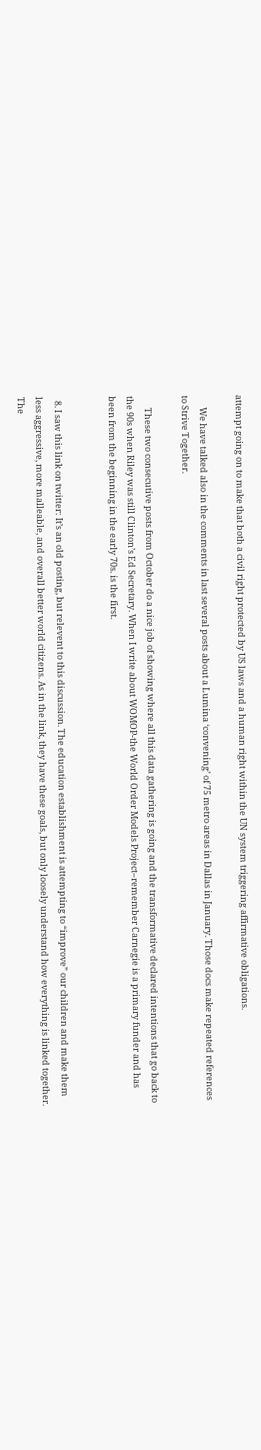attempt going on to make that both a civil right protected by US laws and a human right within the UN system triggering affirmative obligations.

      We have talked also in the comments in last several posts about a Lumina ‘convening’ of 75 metro areas in Dallas in January. Those docs make repeated references to Strive Together.

      These two consecutive posts from October do a nice job of showing where all this data gathering is going and the transformative declared intentions that go back to the 90s when Riley was still Clinton’s Ed Secretary. When I write about WOMOP-the World Order Models Project–remember Carnegie is a primary funder and has been from the beginning in the early 70s. is the first.


  8. I saw this link on twitter: It’s an old posting, but relevent to this discussion. The education establishment is attempting to “improve” our children and make them less aggressive, more malleable, and overall better world citizens. As in the link, they have these goals, but only loosely understand how everything is linked together. The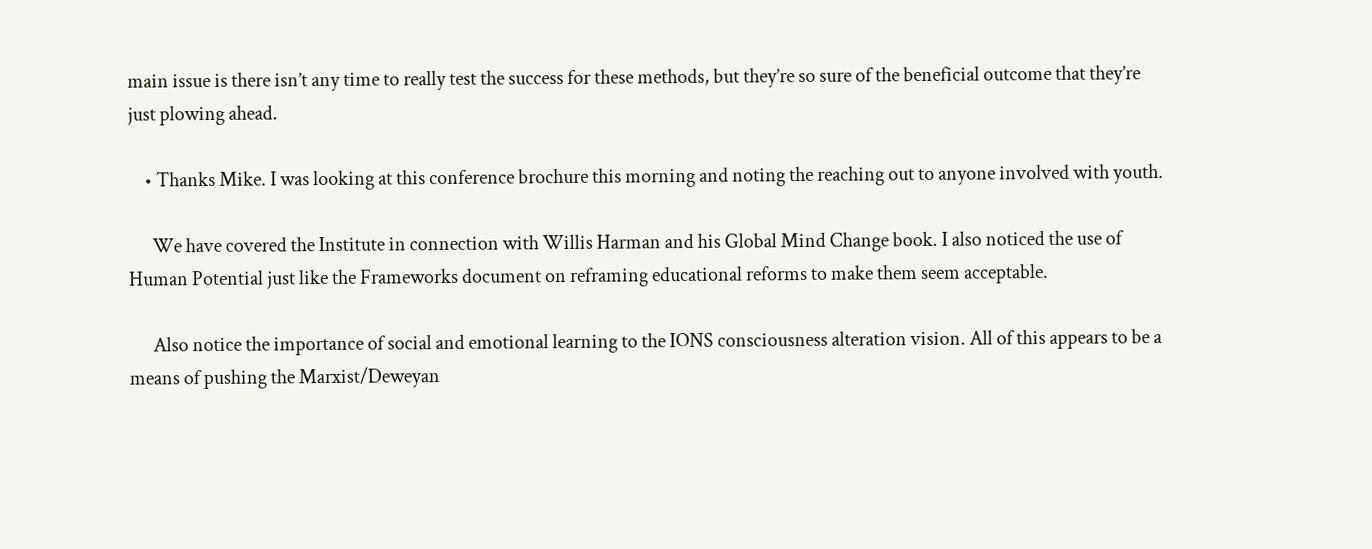main issue is there isn’t any time to really test the success for these methods, but they’re so sure of the beneficial outcome that they’re just plowing ahead.

    • Thanks Mike. I was looking at this conference brochure this morning and noting the reaching out to anyone involved with youth.

      We have covered the Institute in connection with Willis Harman and his Global Mind Change book. I also noticed the use of Human Potential just like the Frameworks document on reframing educational reforms to make them seem acceptable.

      Also notice the importance of social and emotional learning to the IONS consciousness alteration vision. All of this appears to be a means of pushing the Marxist/Deweyan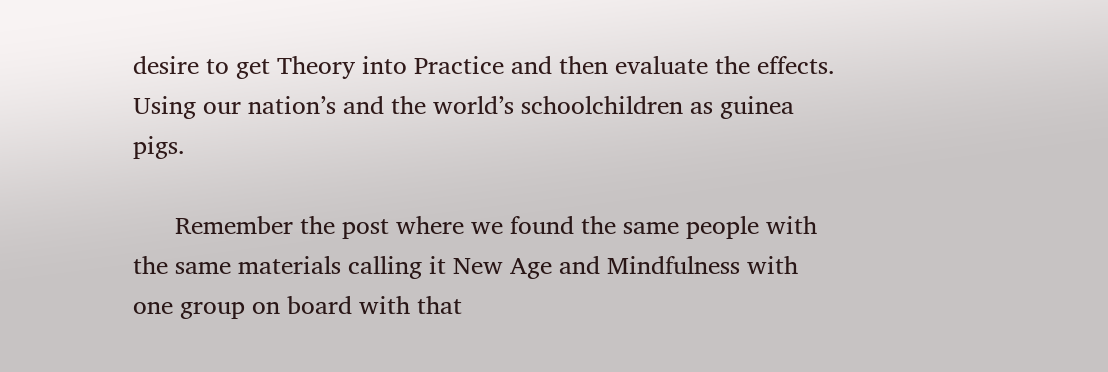desire to get Theory into Practice and then evaluate the effects. Using our nation’s and the world’s schoolchildren as guinea pigs.

      Remember the post where we found the same people with the same materials calling it New Age and Mindfulness with one group on board with that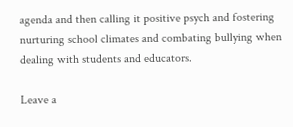agenda and then calling it positive psych and fostering nurturing school climates and combating bullying when dealing with students and educators.

Leave a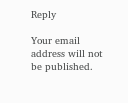Reply

Your email address will not be published.